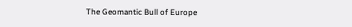The Geomantic Bull of Europe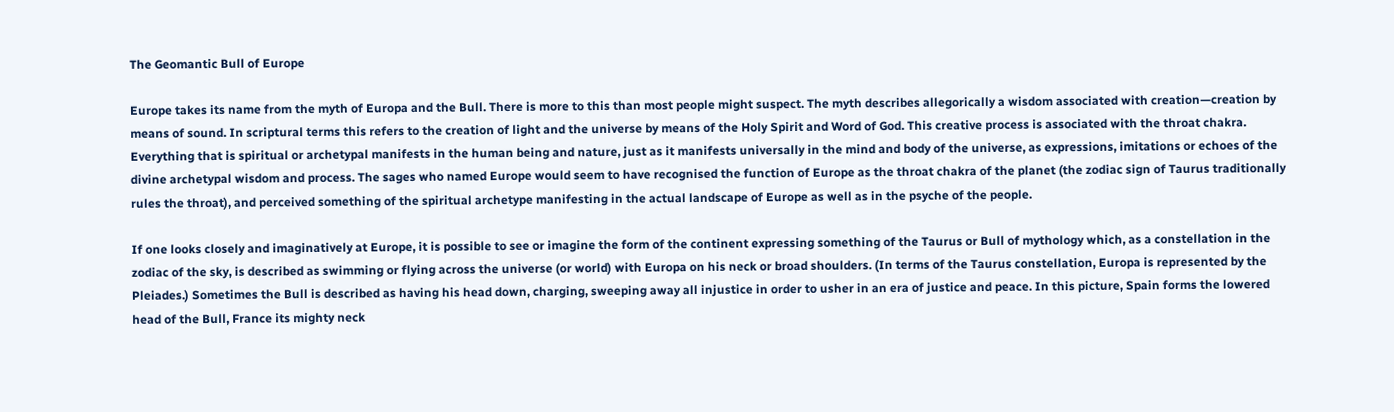The Geomantic Bull of Europe

Europe takes its name from the myth of Europa and the Bull. There is more to this than most people might suspect. The myth describes allegorically a wisdom associated with creation—creation by means of sound. In scriptural terms this refers to the creation of light and the universe by means of the Holy Spirit and Word of God. This creative process is associated with the throat chakra. Everything that is spiritual or archetypal manifests in the human being and nature, just as it manifests universally in the mind and body of the universe, as expressions, imitations or echoes of the divine archetypal wisdom and process. The sages who named Europe would seem to have recognised the function of Europe as the throat chakra of the planet (the zodiac sign of Taurus traditionally rules the throat), and perceived something of the spiritual archetype manifesting in the actual landscape of Europe as well as in the psyche of the people.

If one looks closely and imaginatively at Europe, it is possible to see or imagine the form of the continent expressing something of the Taurus or Bull of mythology which, as a constellation in the zodiac of the sky, is described as swimming or flying across the universe (or world) with Europa on his neck or broad shoulders. (In terms of the Taurus constellation, Europa is represented by the Pleiades.) Sometimes the Bull is described as having his head down, charging, sweeping away all injustice in order to usher in an era of justice and peace. In this picture, Spain forms the lowered head of the Bull, France its mighty neck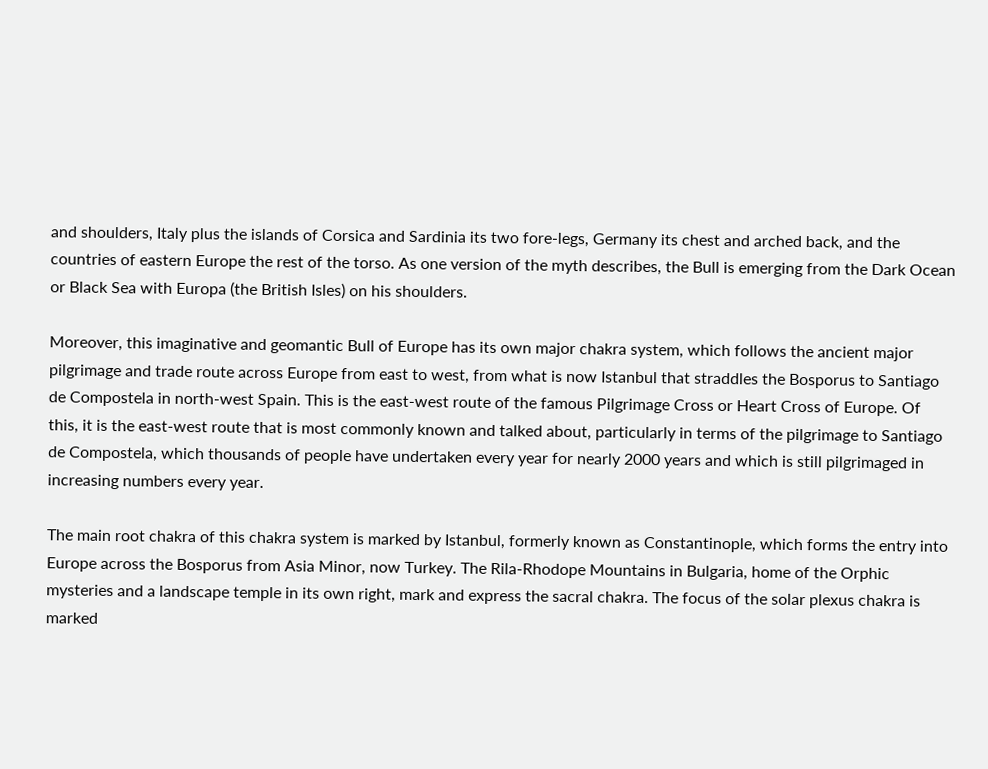and shoulders, Italy plus the islands of Corsica and Sardinia its two fore-legs, Germany its chest and arched back, and the countries of eastern Europe the rest of the torso. As one version of the myth describes, the Bull is emerging from the Dark Ocean or Black Sea with Europa (the British Isles) on his shoulders.

Moreover, this imaginative and geomantic Bull of Europe has its own major chakra system, which follows the ancient major pilgrimage and trade route across Europe from east to west, from what is now Istanbul that straddles the Bosporus to Santiago de Compostela in north-west Spain. This is the east-west route of the famous Pilgrimage Cross or Heart Cross of Europe. Of this, it is the east-west route that is most commonly known and talked about, particularly in terms of the pilgrimage to Santiago de Compostela, which thousands of people have undertaken every year for nearly 2000 years and which is still pilgrimaged in increasing numbers every year.

The main root chakra of this chakra system is marked by Istanbul, formerly known as Constantinople, which forms the entry into Europe across the Bosporus from Asia Minor, now Turkey. The Rila-Rhodope Mountains in Bulgaria, home of the Orphic mysteries and a landscape temple in its own right, mark and express the sacral chakra. The focus of the solar plexus chakra is marked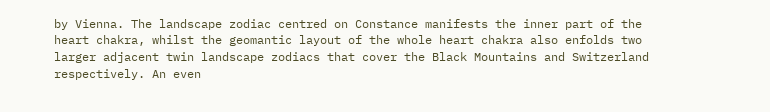by Vienna. The landscape zodiac centred on Constance manifests the inner part of the heart chakra, whilst the geomantic layout of the whole heart chakra also enfolds two larger adjacent twin landscape zodiacs that cover the Black Mountains and Switzerland respectively. An even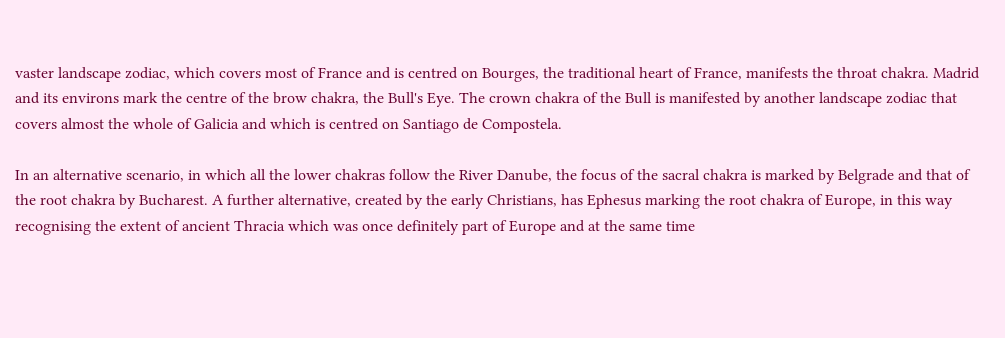vaster landscape zodiac, which covers most of France and is centred on Bourges, the traditional heart of France, manifests the throat chakra. Madrid and its environs mark the centre of the brow chakra, the Bull's Eye. The crown chakra of the Bull is manifested by another landscape zodiac that covers almost the whole of Galicia and which is centred on Santiago de Compostela.

In an alternative scenario, in which all the lower chakras follow the River Danube, the focus of the sacral chakra is marked by Belgrade and that of the root chakra by Bucharest. A further alternative, created by the early Christians, has Ephesus marking the root chakra of Europe, in this way recognising the extent of ancient Thracia which was once definitely part of Europe and at the same time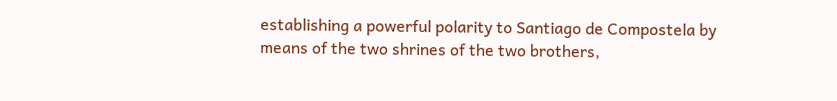establishing a powerful polarity to Santiago de Compostela by means of the two shrines of the two brothers,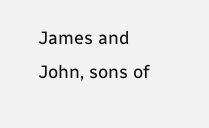James and John, sons of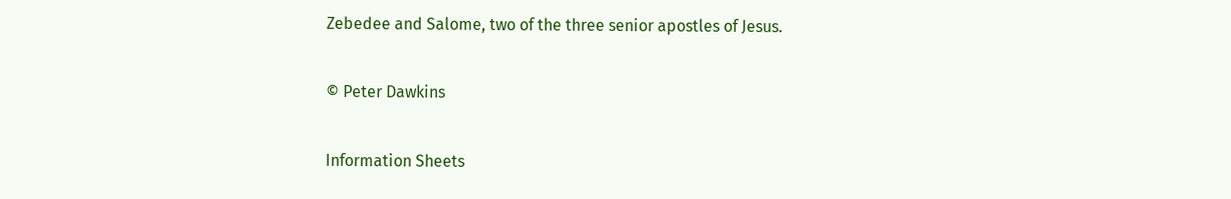Zebedee and Salome, two of the three senior apostles of Jesus.

© Peter Dawkins

Information Sheets